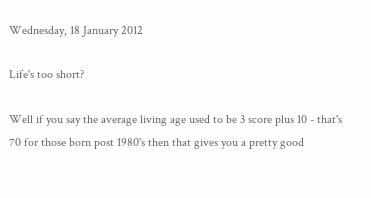Wednesday, 18 January 2012

Life's too short?

Well if you say the average living age used to be 3 score plus 10 - that's 70 for those born post 1980's then that gives you a pretty good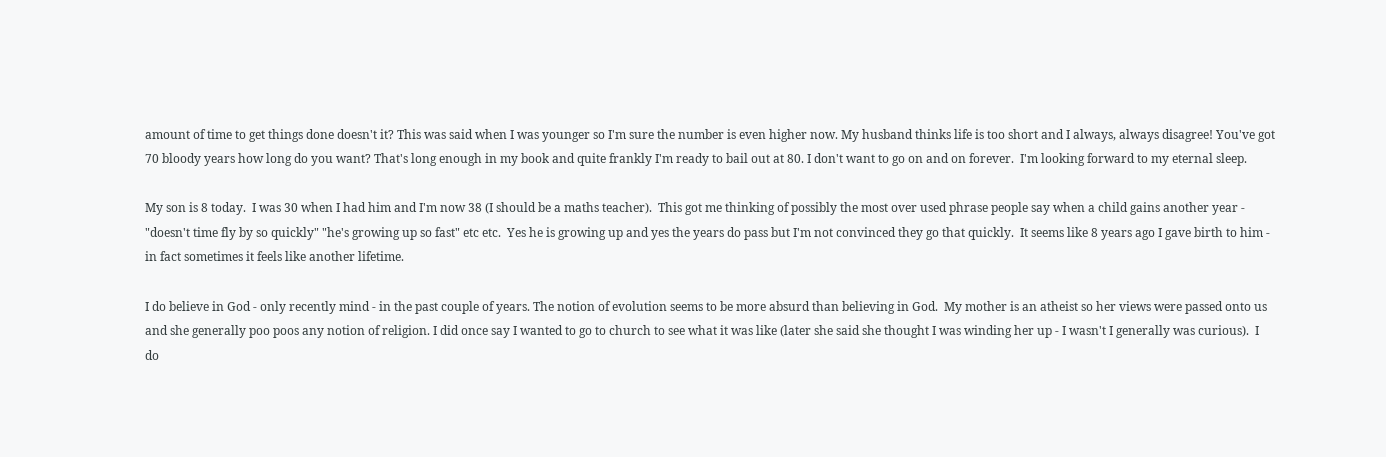amount of time to get things done doesn't it? This was said when I was younger so I'm sure the number is even higher now. My husband thinks life is too short and I always, always disagree! You've got 70 bloody years how long do you want? That's long enough in my book and quite frankly I'm ready to bail out at 80. I don't want to go on and on forever.  I'm looking forward to my eternal sleep.

My son is 8 today.  I was 30 when I had him and I'm now 38 (I should be a maths teacher).  This got me thinking of possibly the most over used phrase people say when a child gains another year - "doesn't time fly by so quickly" "he's growing up so fast" etc etc.  Yes he is growing up and yes the years do pass but I'm not convinced they go that quickly.  It seems like 8 years ago I gave birth to him - in fact sometimes it feels like another lifetime.

I do believe in God - only recently mind - in the past couple of years. The notion of evolution seems to be more absurd than believing in God.  My mother is an atheist so her views were passed onto us and she generally poo poos any notion of religion. I did once say I wanted to go to church to see what it was like (later she said she thought I was winding her up - I wasn't I generally was curious).  I do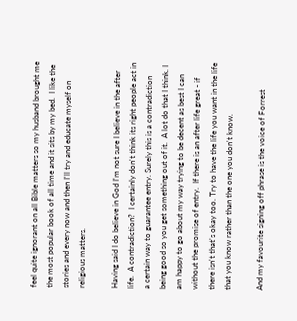feel quite ignorant on all Bible matters so my husband brought me the most popular book of all time and it sits by my bed.  I like the stories and every now and then I'll try and educate myself on religious matters.

Having said I do believe in God I'm not sure I believe in the after life.  A contradiction?  I certainly don't think its right people act in a certain way to guarantee entry. Surely this is a contradiction being good so you get something out of it.  A lot do that I think. I am happy to go about my way trying to be decent as best I can without the promise of entry.  If there is an after life great - if there isn't that's okay too. Try to have the life you want in the life that you know rather than the one you don't know.

And my favourite signing off phrase is the voice of Forrest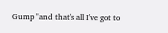Gump "and that's all I've got to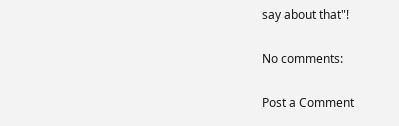say about that"!

No comments:

Post a Comment